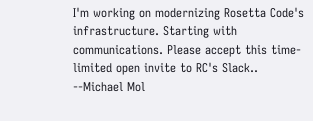I'm working on modernizing Rosetta Code's infrastructure. Starting with communications. Please accept this time-limited open invite to RC's Slack.. --Michael Mol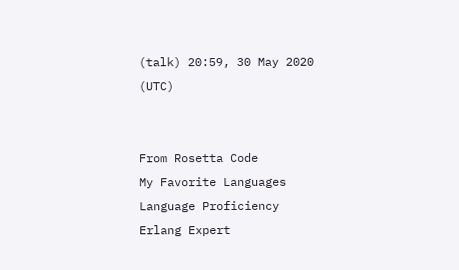(talk) 20:59, 30 May 2020 (UTC)


From Rosetta Code
My Favorite Languages
Language Proficiency
Erlang Expert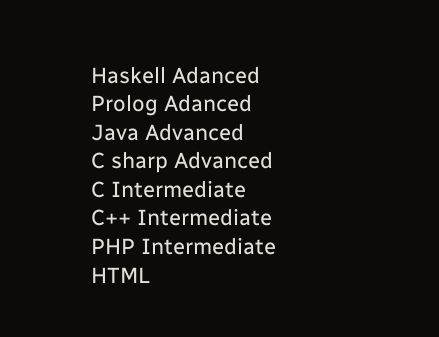Haskell Adanced
Prolog Adanced
Java Advanced
C sharp Advanced
C Intermediate
C++ Intermediate
PHP Intermediate
HTML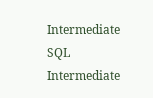Intermediate
SQL Intermediate